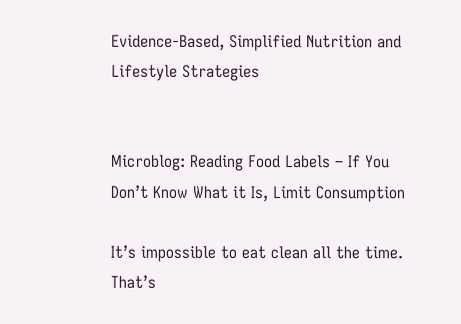Evidence-Based, Simplified Nutrition and Lifestyle Strategies


Microblog: Reading Food Labels – If You Don’t Know What it Is, Limit Consumption

It’s impossible to eat clean all the time. That’s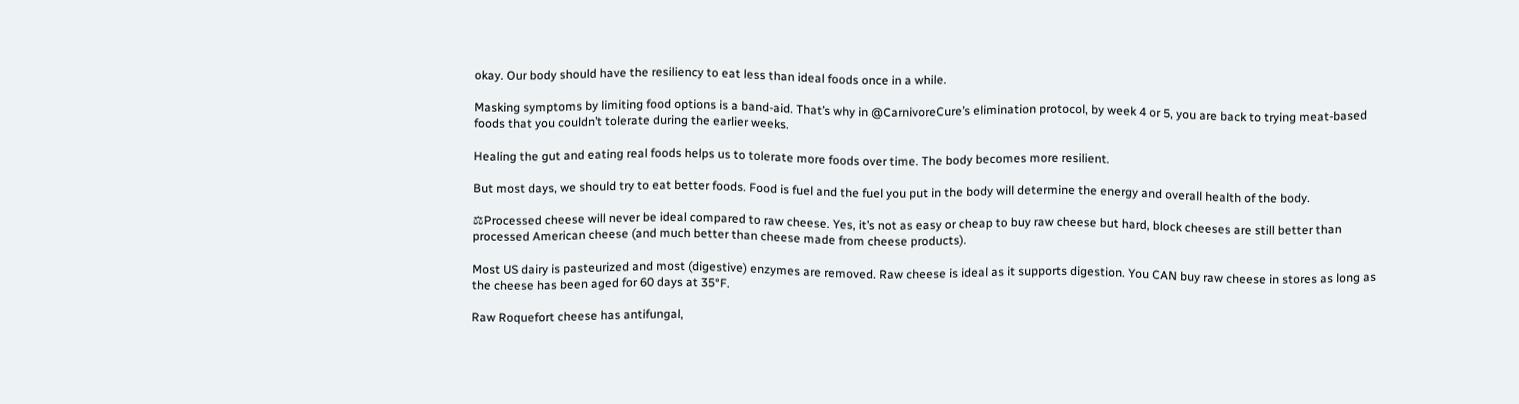okay. Our body should have the resiliency to eat less than ideal foods once in a while.

Masking symptoms by limiting food options is a band-aid. That’s why in @CarnivoreCure’s elimination protocol, by week 4 or 5, you are back to trying meat-based foods that you couldn’t tolerate during the earlier weeks.

Healing the gut and eating real foods helps us to tolerate more foods over time. The body becomes more resilient.

But most days, we should try to eat better foods. Food is fuel and the fuel you put in the body will determine the energy and overall health of the body.

⚖Processed cheese will never be ideal compared to raw cheese. Yes, it’s not as easy or cheap to buy raw cheese but hard, block cheeses are still better than processed American cheese (and much better than cheese made from cheese products).

Most US dairy is pasteurized and most (digestive) enzymes are removed. Raw cheese is ideal as it supports digestion. You CAN buy raw cheese in stores as long as the cheese has been aged for 60 days at 35°F.

Raw Roquefort cheese has antifungal,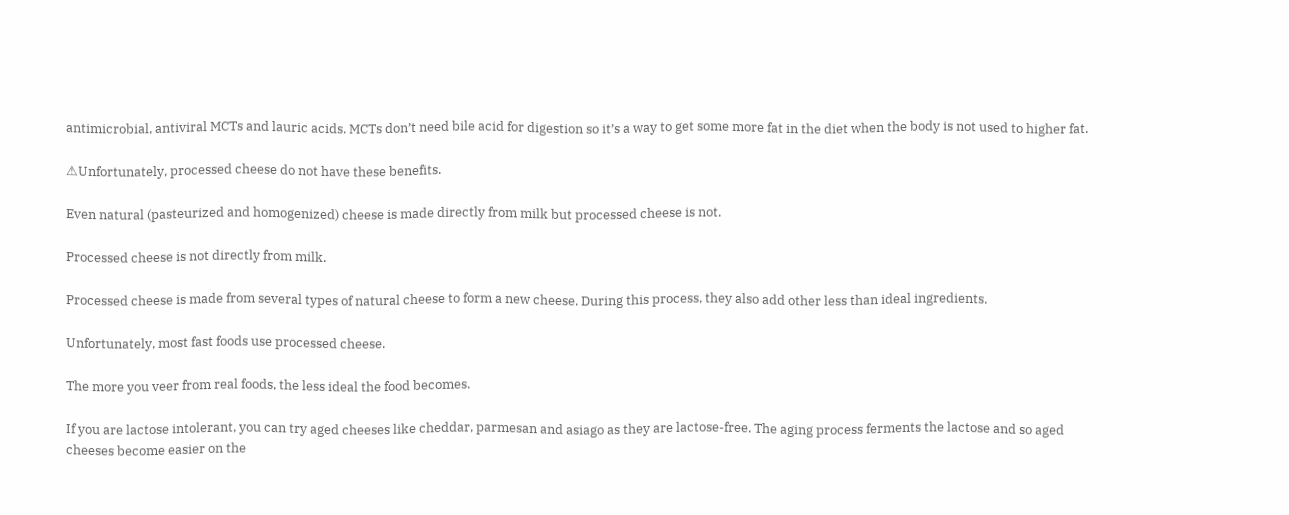antimicrobial, antiviral MCTs and lauric acids. MCTs don’t need bile acid for digestion so it’s a way to get some more fat in the diet when the body is not used to higher fat.

⚠Unfortunately, processed cheese do not have these benefits.

Even natural (pasteurized and homogenized) cheese is made directly from milk but processed cheese is not.

Processed cheese is not directly from milk.

Processed cheese is made from several types of natural cheese to form a new cheese. During this process, they also add other less than ideal ingredients.

Unfortunately, most fast foods use processed cheese.

The more you veer from real foods, the less ideal the food becomes.

If you are lactose intolerant, you can try aged cheeses like cheddar, parmesan and asiago as they are lactose-free. The aging process ferments the lactose and so aged cheeses become easier on the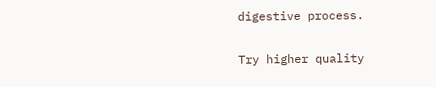digestive process.

Try higher quality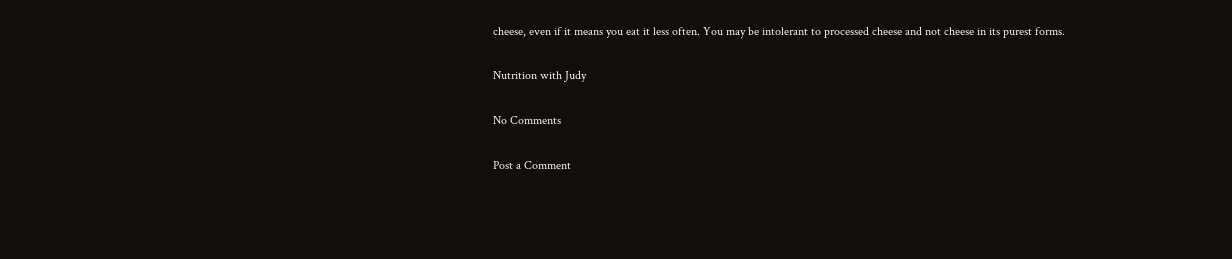cheese, even if it means you eat it less often. You may be intolerant to processed cheese and not cheese in its purest forms.

Nutrition with Judy

No Comments

Post a Comment